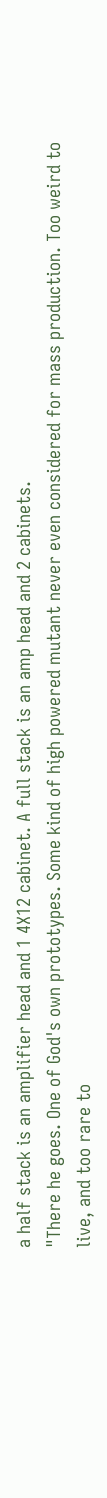a half stack is an amplifier head and 1 4X12 cabinet. A full stack is an amp head and 2 cabinets.
"There he goes. One of God's own prototypes. Some kind of high powered mutant never even considered for mass production. Too weird to live, and too rare to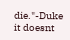die."-Duke
it doesnt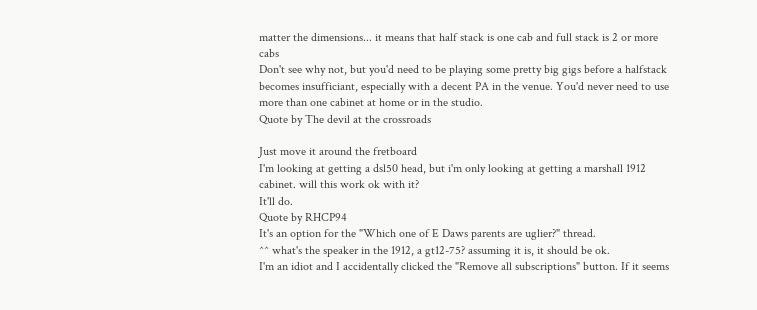matter the dimensions... it means that half stack is one cab and full stack is 2 or more cabs
Don't see why not, but you'd need to be playing some pretty big gigs before a halfstack becomes insufficiant, especially with a decent PA in the venue. You'd never need to use more than one cabinet at home or in the studio.
Quote by The devil at the crossroads

Just move it around the fretboard
I'm looking at getting a dsl50 head, but i'm only looking at getting a marshall 1912 cabinet. will this work ok with it?
It'll do.
Quote by RHCP94
It's an option for the "Which one of E Daws parents are uglier?" thread.
^^ what's the speaker in the 1912, a gt12-75? assuming it is, it should be ok.
I'm an idiot and I accidentally clicked the "Remove all subscriptions" button. If it seems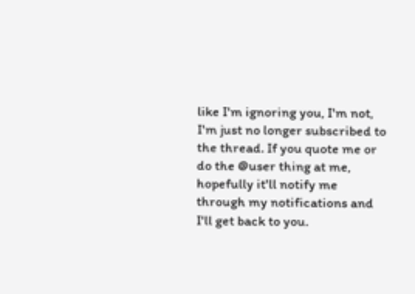like I'm ignoring you, I'm not, I'm just no longer subscribed to the thread. If you quote me or do the @user thing at me, hopefully it'll notify me through my notifications and I'll get back to you.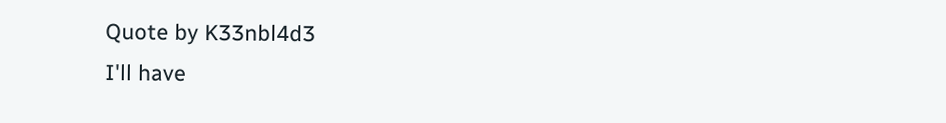Quote by K33nbl4d3
I'll have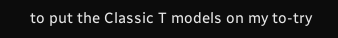to put the Classic T models on my to-try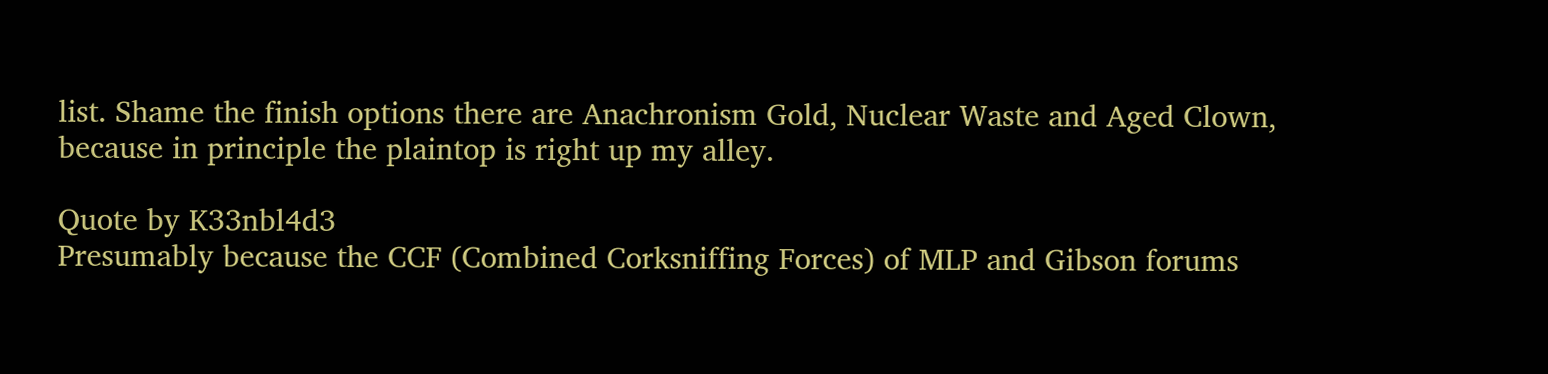list. Shame the finish options there are Anachronism Gold, Nuclear Waste and Aged Clown, because in principle the plaintop is right up my alley.

Quote by K33nbl4d3
Presumably because the CCF (Combined Corksniffing Forces) of MLP and Gibson forums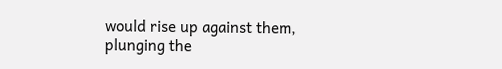would rise up against them, plunging the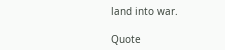land into war.

Quote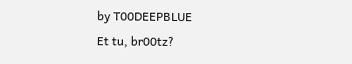by T00DEEPBLUE
Et tu, br00tz?